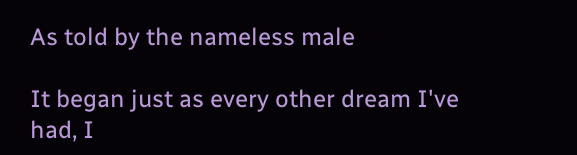As told by the nameless male

It began just as every other dream I've had, I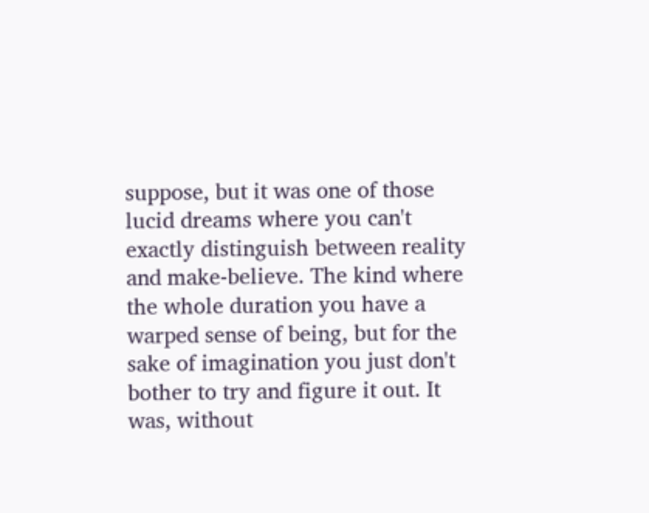suppose, but it was one of those lucid dreams where you can't exactly distinguish between reality and make-believe. The kind where the whole duration you have a warped sense of being, but for the sake of imagination you just don't bother to try and figure it out. It was, without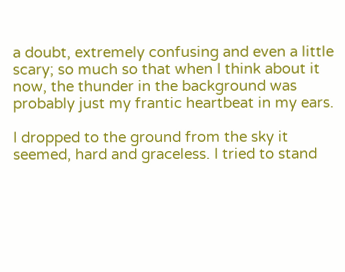a doubt, extremely confusing and even a little scary; so much so that when I think about it now, the thunder in the background was probably just my frantic heartbeat in my ears.

I dropped to the ground from the sky it seemed, hard and graceless. I tried to stand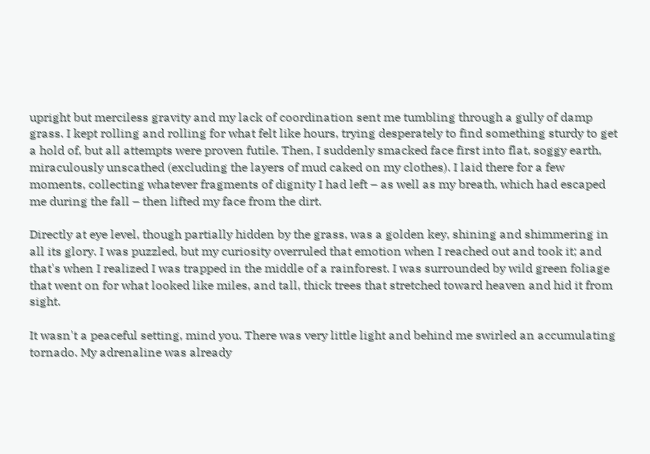upright but merciless gravity and my lack of coordination sent me tumbling through a gully of damp grass. I kept rolling and rolling for what felt like hours, trying desperately to find something sturdy to get a hold of, but all attempts were proven futile. Then, I suddenly smacked face first into flat, soggy earth, miraculously unscathed (excluding the layers of mud caked on my clothes). I laid there for a few moments, collecting whatever fragments of dignity I had left – as well as my breath, which had escaped me during the fall – then lifted my face from the dirt.

Directly at eye level, though partially hidden by the grass, was a golden key, shining and shimmering in all its glory. I was puzzled, but my curiosity overruled that emotion when I reached out and took it; and that's when I realized I was trapped in the middle of a rainforest. I was surrounded by wild green foliage that went on for what looked like miles, and tall, thick trees that stretched toward heaven and hid it from sight.

It wasn't a peaceful setting, mind you. There was very little light and behind me swirled an accumulating tornado. My adrenaline was already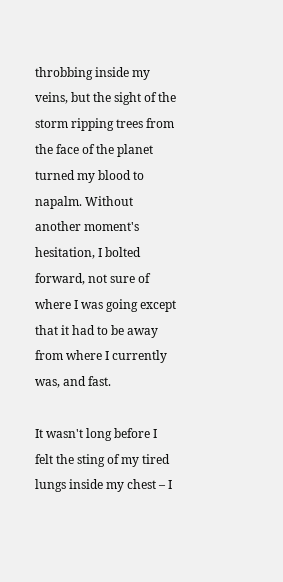throbbing inside my veins, but the sight of the storm ripping trees from the face of the planet turned my blood to napalm. Without another moment's hesitation, I bolted forward, not sure of where I was going except that it had to be away from where I currently was, and fast.

It wasn't long before I felt the sting of my tired lungs inside my chest – I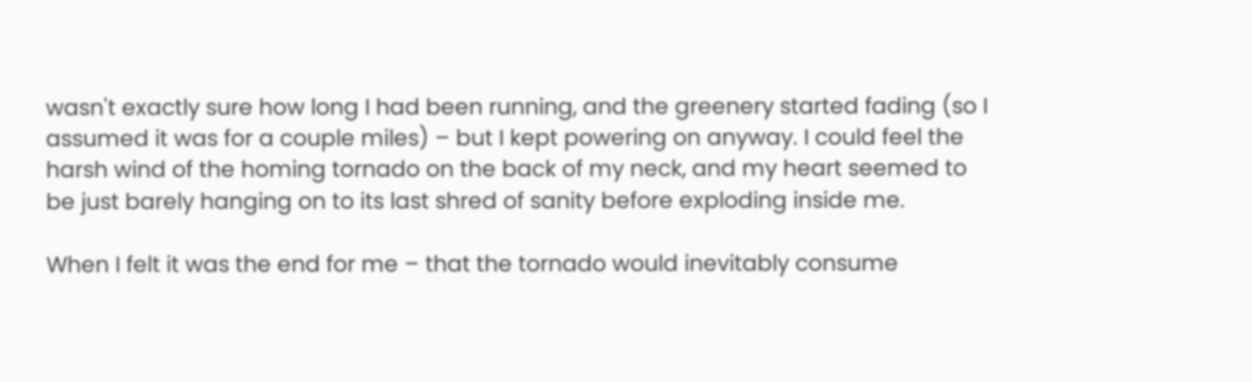wasn't exactly sure how long I had been running, and the greenery started fading (so I assumed it was for a couple miles) – but I kept powering on anyway. I could feel the harsh wind of the homing tornado on the back of my neck, and my heart seemed to be just barely hanging on to its last shred of sanity before exploding inside me.

When I felt it was the end for me – that the tornado would inevitably consume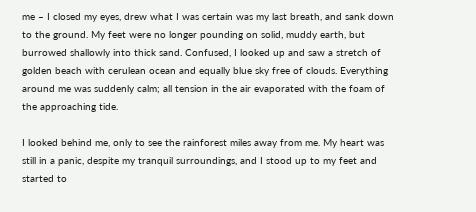me – I closed my eyes, drew what I was certain was my last breath, and sank down to the ground. My feet were no longer pounding on solid, muddy earth, but burrowed shallowly into thick sand. Confused, I looked up and saw a stretch of golden beach with cerulean ocean and equally blue sky free of clouds. Everything around me was suddenly calm; all tension in the air evaporated with the foam of the approaching tide.

I looked behind me, only to see the rainforest miles away from me. My heart was still in a panic, despite my tranquil surroundings, and I stood up to my feet and started to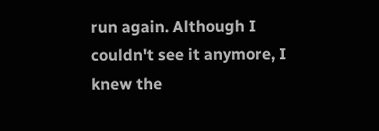run again. Although I couldn't see it anymore, I knew the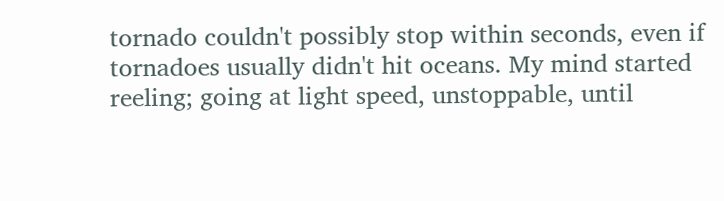tornado couldn't possibly stop within seconds, even if tornadoes usually didn't hit oceans. My mind started reeling; going at light speed, unstoppable, until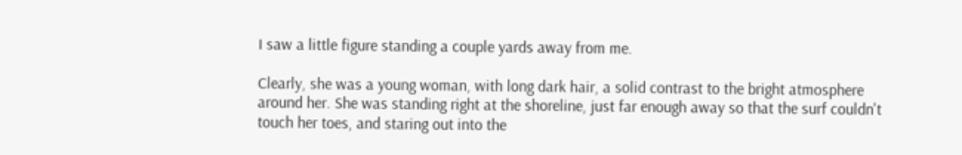I saw a little figure standing a couple yards away from me.

Clearly, she was a young woman, with long dark hair, a solid contrast to the bright atmosphere around her. She was standing right at the shoreline, just far enough away so that the surf couldn't touch her toes, and staring out into the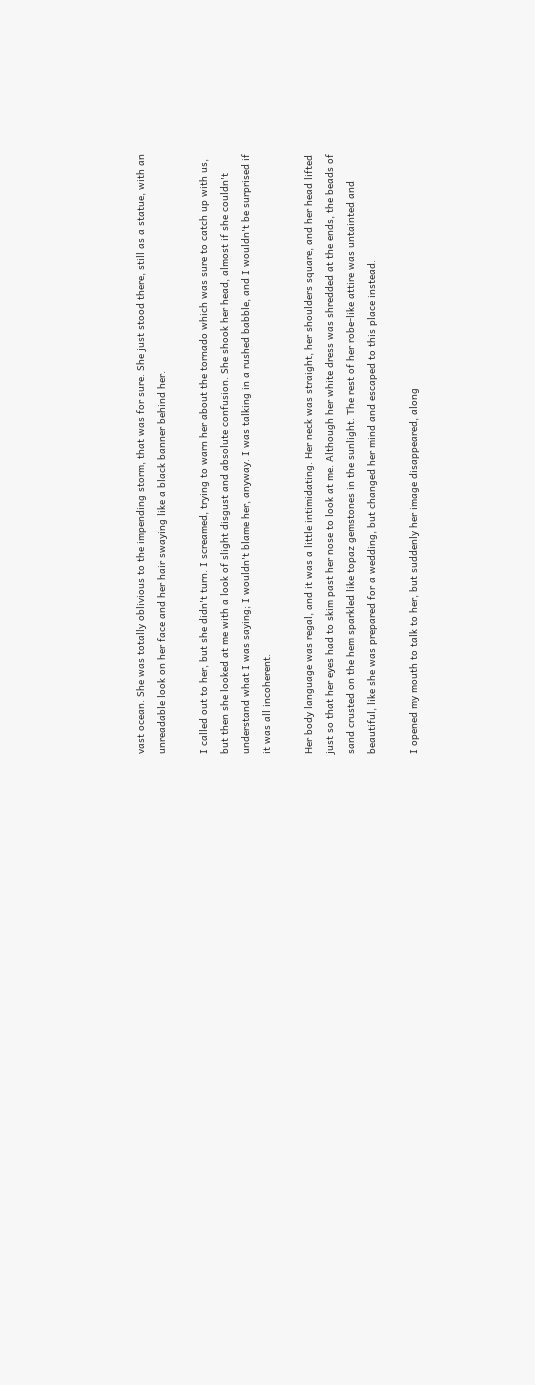vast ocean. She was totally oblivious to the impending storm, that was for sure. She just stood there, still as a statue, with an unreadable look on her face and her hair swaying like a black banner behind her.

I called out to her, but she didn't turn. I screamed, trying to warn her about the tornado which was sure to catch up with us, but then she looked at me with a look of slight disgust and absolute confusion. She shook her head, almost if she couldn't understand what I was saying; I wouldn't blame her, anyway. I was talking in a rushed babble, and I wouldn't be surprised if it was all incoherent.

Her body language was regal, and it was a little intimidating. Her neck was straight, her shoulders square, and her head lifted just so that her eyes had to skim past her nose to look at me. Although her white dress was shredded at the ends, the beads of sand crusted on the hem sparkled like topaz gemstones in the sunlight. The rest of her robe-like attire was untainted and beautiful, like she was prepared for a wedding, but changed her mind and escaped to this place instead.

I opened my mouth to talk to her, but suddenly her image disappeared, along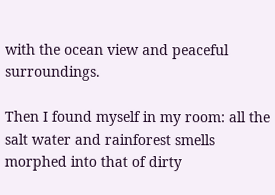with the ocean view and peaceful surroundings.

Then I found myself in my room: all the salt water and rainforest smells morphed into that of dirty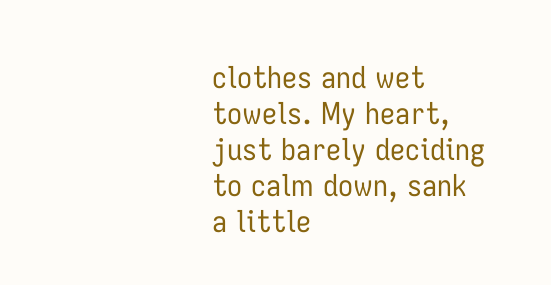clothes and wet towels. My heart, just barely deciding to calm down, sank a little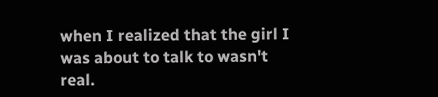when I realized that the girl I was about to talk to wasn't real.